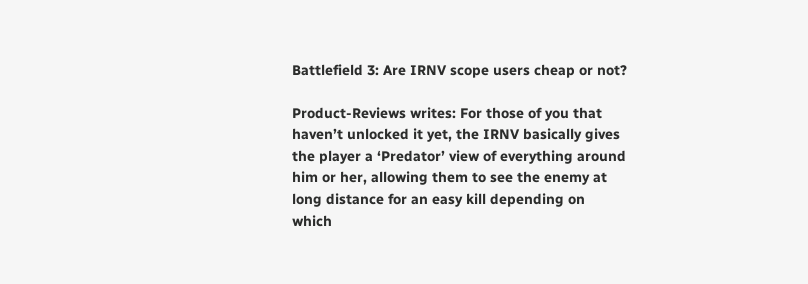Battlefield 3: Are IRNV scope users cheap or not?

Product-Reviews writes: For those of you that haven’t unlocked it yet, the IRNV basically gives the player a ‘Predator’ view of everything around him or her, allowing them to see the enemy at long distance for an easy kill depending on which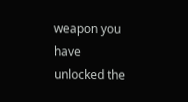weapon you have unlocked the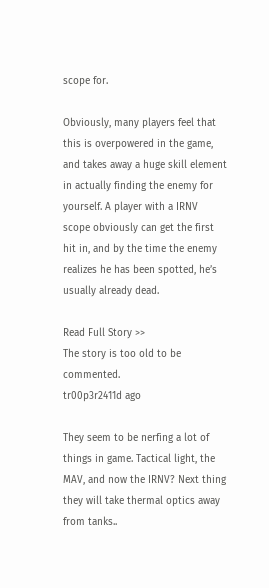scope for.

Obviously, many players feel that this is overpowered in the game, and takes away a huge skill element in actually finding the enemy for yourself. A player with a IRNV scope obviously can get the first hit in, and by the time the enemy realizes he has been spotted, he’s usually already dead.

Read Full Story >>
The story is too old to be commented.
tr00p3r2411d ago

They seem to be nerfing a lot of things in game. Tactical light, the MAV, and now the IRNV? Next thing they will take thermal optics away from tanks..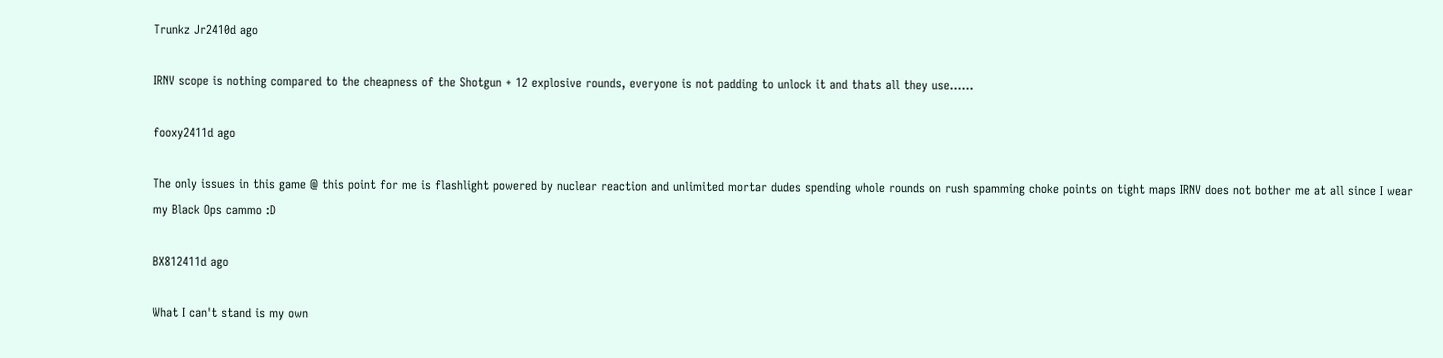Trunkz Jr2410d ago

IRNV scope is nothing compared to the cheapness of the Shotgun + 12 explosive rounds, everyone is not padding to unlock it and thats all they use......

fooxy2411d ago

The only issues in this game @ this point for me is flashlight powered by nuclear reaction and unlimited mortar dudes spending whole rounds on rush spamming choke points on tight maps IRNV does not bother me at all since I wear my Black Ops cammo :D

BX812411d ago

What I can't stand is my own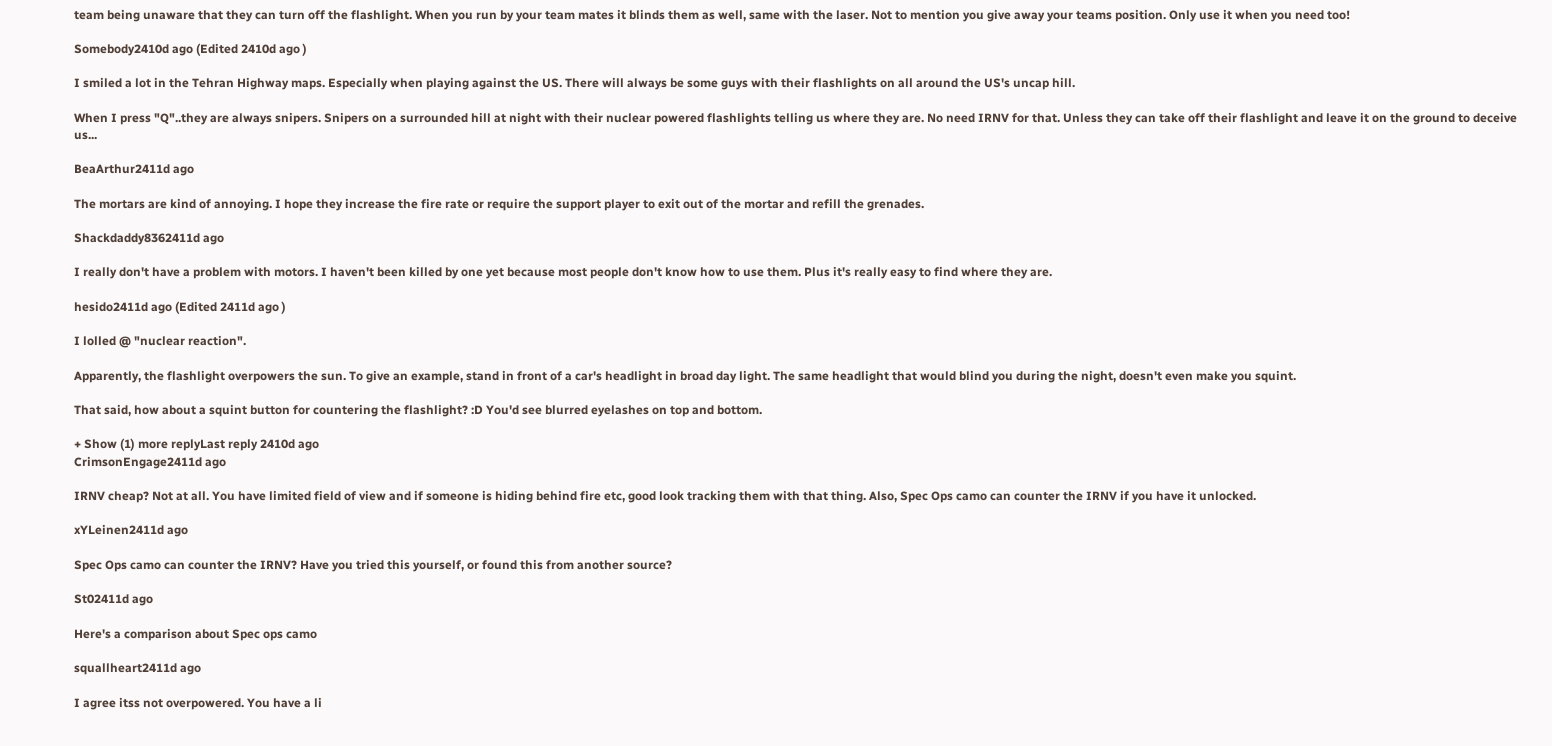team being unaware that they can turn off the flashlight. When you run by your team mates it blinds them as well, same with the laser. Not to mention you give away your teams position. Only use it when you need too!

Somebody2410d ago (Edited 2410d ago )

I smiled a lot in the Tehran Highway maps. Especially when playing against the US. There will always be some guys with their flashlights on all around the US's uncap hill.

When I press "Q"..they are always snipers. Snipers on a surrounded hill at night with their nuclear powered flashlights telling us where they are. No need IRNV for that. Unless they can take off their flashlight and leave it on the ground to deceive us...

BeaArthur2411d ago

The mortars are kind of annoying. I hope they increase the fire rate or require the support player to exit out of the mortar and refill the grenades.

Shackdaddy8362411d ago

I really don't have a problem with motors. I haven't been killed by one yet because most people don't know how to use them. Plus it's really easy to find where they are.

hesido2411d ago (Edited 2411d ago )

I lolled @ "nuclear reaction".

Apparently, the flashlight overpowers the sun. To give an example, stand in front of a car's headlight in broad day light. The same headlight that would blind you during the night, doesn't even make you squint.

That said, how about a squint button for countering the flashlight? :D You'd see blurred eyelashes on top and bottom.

+ Show (1) more replyLast reply 2410d ago
CrimsonEngage2411d ago

IRNV cheap? Not at all. You have limited field of view and if someone is hiding behind fire etc, good look tracking them with that thing. Also, Spec Ops camo can counter the IRNV if you have it unlocked.

xYLeinen2411d ago

Spec Ops camo can counter the IRNV? Have you tried this yourself, or found this from another source?

St02411d ago

Here's a comparison about Spec ops camo

squallheart2411d ago

I agree itss not overpowered. You have a li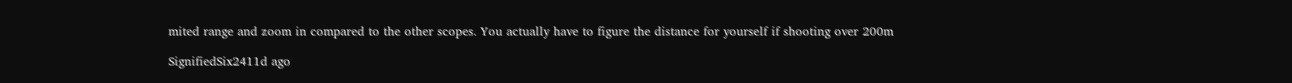mited range and zoom in compared to the other scopes. You actually have to figure the distance for yourself if shooting over 200m

SignifiedSix2411d ago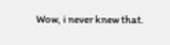Wow, i never knew that.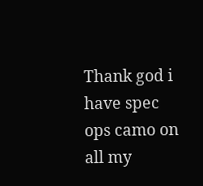Thank god i have spec ops camo on all my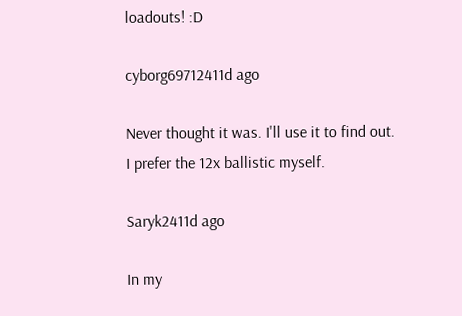loadouts! :D

cyborg69712411d ago

Never thought it was. I'll use it to find out. I prefer the 12x ballistic myself.

Saryk2411d ago

In my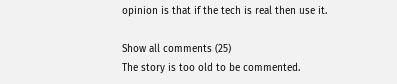opinion is that if the tech is real then use it.

Show all comments (25)
The story is too old to be commented.